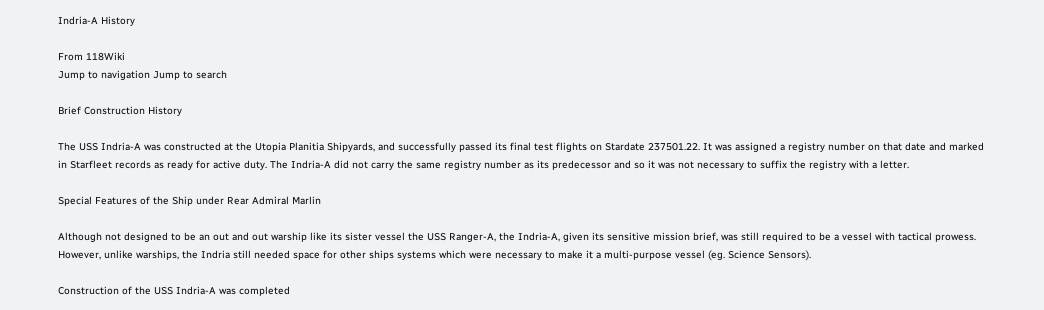Indria-A History

From 118Wiki
Jump to navigation Jump to search

Brief Construction History

The USS Indria-A was constructed at the Utopia Planitia Shipyards, and successfully passed its final test flights on Stardate 237501.22. It was assigned a registry number on that date and marked in Starfleet records as ready for active duty. The Indria-A did not carry the same registry number as its predecessor and so it was not necessary to suffix the registry with a letter.

Special Features of the Ship under Rear Admiral Marlin

Although not designed to be an out and out warship like its sister vessel the USS Ranger-A, the Indria-A, given its sensitive mission brief, was still required to be a vessel with tactical prowess. However, unlike warships, the Indria still needed space for other ships systems which were necessary to make it a multi-purpose vessel (eg. Science Sensors).

Construction of the USS Indria-A was completed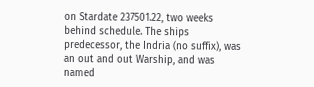on Stardate 237501.22, two weeks behind schedule. The ships predecessor, the Indria (no suffix), was an out and out Warship, and was named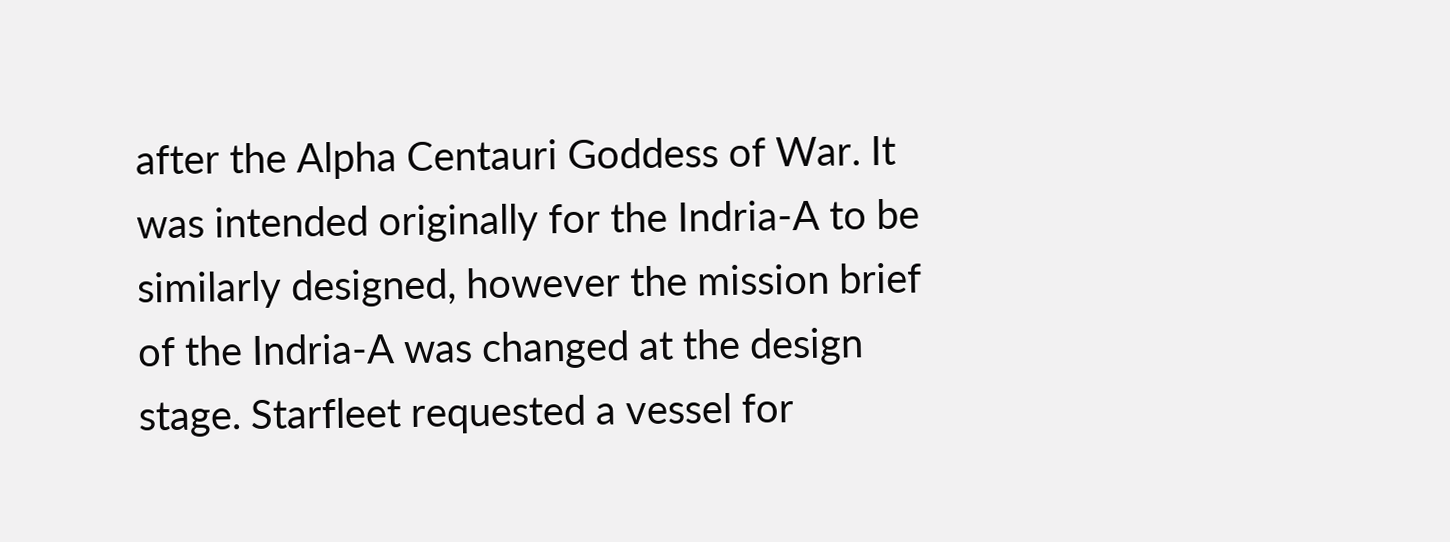after the Alpha Centauri Goddess of War. It was intended originally for the Indria-A to be similarly designed, however the mission brief of the Indria-A was changed at the design stage. Starfleet requested a vessel for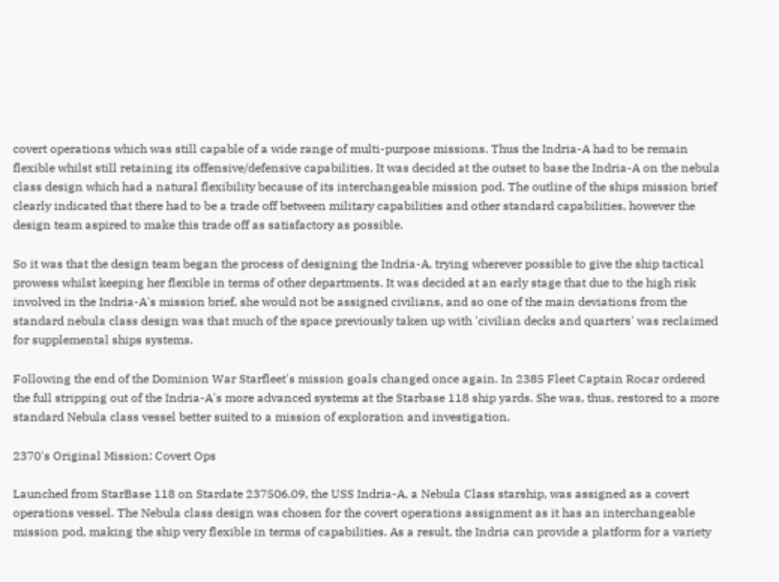covert operations which was still capable of a wide range of multi-purpose missions. Thus the Indria-A had to be remain flexible whilst still retaining its offensive/defensive capabilities. It was decided at the outset to base the Indria-A on the nebula class design which had a natural flexibility because of its interchangeable mission pod. The outline of the ships mission brief clearly indicated that there had to be a trade off between military capabilities and other standard capabilities, however the design team aspired to make this trade off as satisfactory as possible.

So it was that the design team began the process of designing the Indria-A, trying wherever possible to give the ship tactical prowess whilst keeping her flexible in terms of other departments. It was decided at an early stage that due to the high risk involved in the Indria-A's mission brief, she would not be assigned civilians, and so one of the main deviations from the standard nebula class design was that much of the space previously taken up with 'civilian decks and quarters' was reclaimed for supplemental ships systems.

Following the end of the Dominion War Starfleet's mission goals changed once again. In 2385 Fleet Captain Rocar ordered the full stripping out of the Indria-A's more advanced systems at the Starbase 118 ship yards. She was, thus, restored to a more standard Nebula class vessel better suited to a mission of exploration and investigation.

2370's Original Mission: Covert Ops

Launched from StarBase 118 on Stardate 237506.09, the USS Indria-A, a Nebula Class starship, was assigned as a covert operations vessel. The Nebula class design was chosen for the covert operations assignment as it has an interchangeable mission pod, making the ship very flexible in terms of capabilities. As a result, the Indria can provide a platform for a variety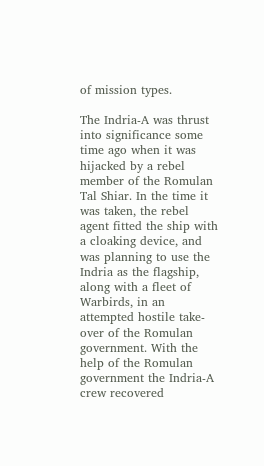of mission types.

The Indria-A was thrust into significance some time ago when it was hijacked by a rebel member of the Romulan Tal Shiar. In the time it was taken, the rebel agent fitted the ship with a cloaking device, and was planning to use the Indria as the flagship, along with a fleet of Warbirds, in an attempted hostile take-over of the Romulan government. With the help of the Romulan government the Indria-A crew recovered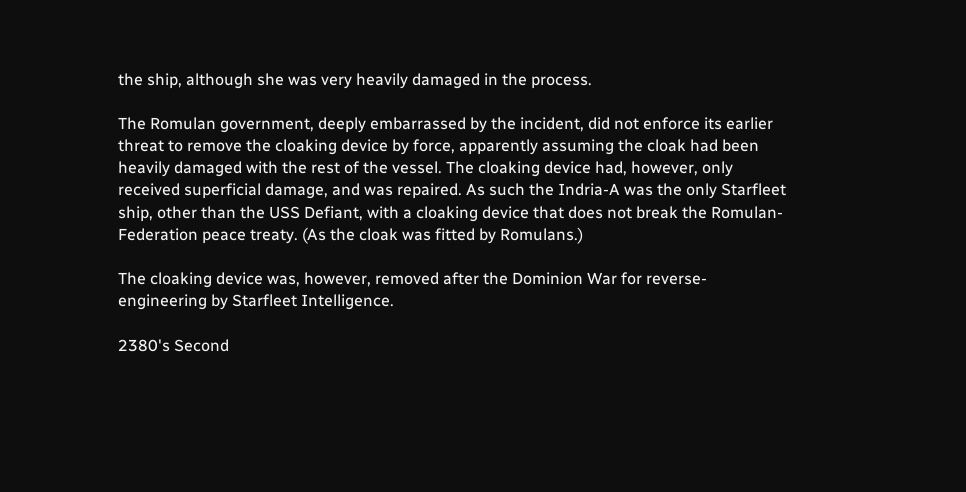the ship, although she was very heavily damaged in the process.

The Romulan government, deeply embarrassed by the incident, did not enforce its earlier threat to remove the cloaking device by force, apparently assuming the cloak had been heavily damaged with the rest of the vessel. The cloaking device had, however, only received superficial damage, and was repaired. As such the Indria-A was the only Starfleet ship, other than the USS Defiant, with a cloaking device that does not break the Romulan-Federation peace treaty. (As the cloak was fitted by Romulans.)

The cloaking device was, however, removed after the Dominion War for reverse-engineering by Starfleet Intelligence.

2380's Second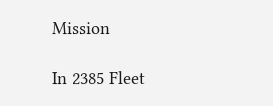Mission

In 2385 Fleet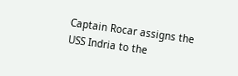Captain Rocar assigns the USS Indria to the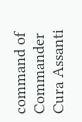command of Commander Cura Assanti